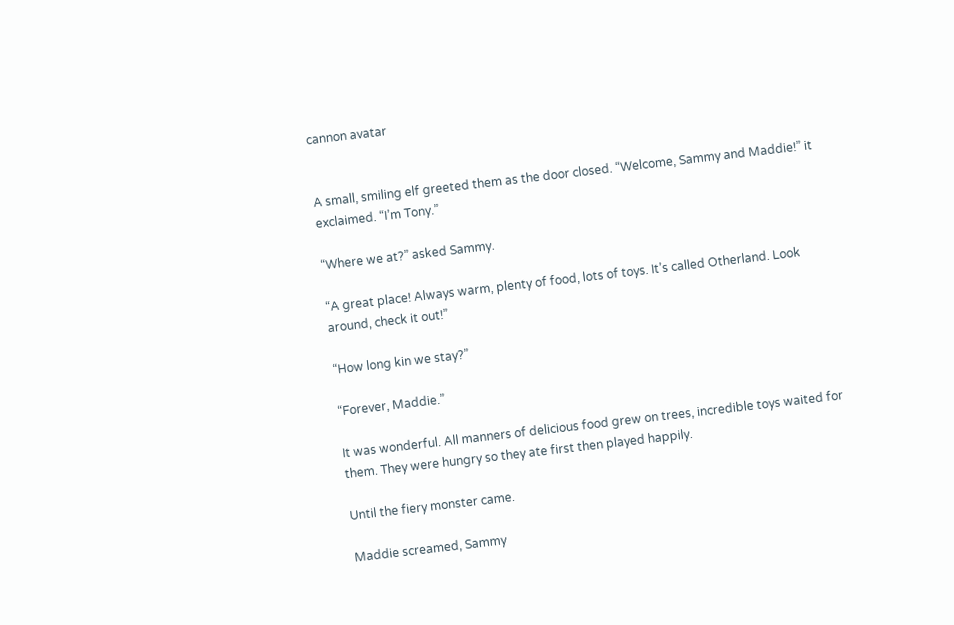cannon avatar


A small, smiling elf greeted them as the door closed. “Welcome, Sammy and Maddie!” it exclaimed. “I’m Tony.”

“Where we at?” asked Sammy.

“A great place! Always warm, plenty of food, lots of toys. It’s called Otherland. Look around, check it out!”

“How long kin we stay?”

“Forever, Maddie.”

It was wonderful. All manners of delicious food grew on trees, incredible toys waited for them. They were hungry so they ate first then played happily.

Until the fiery monster came.

Maddie screamed, Sammy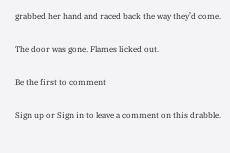grabbed her hand and raced back the way they’d come.

The door was gone. Flames licked out.

Be the first to comment

Sign up or Sign in to leave a comment on this drabble.